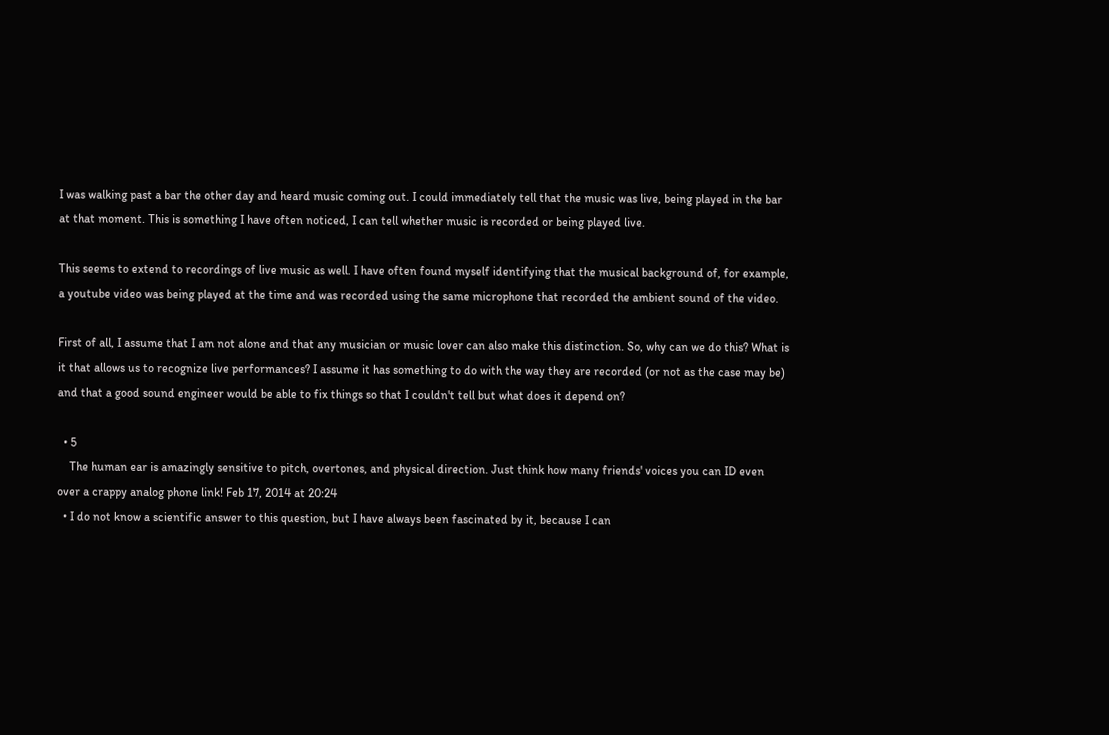I was walking past a bar the other day and heard music coming out. I could immediately tell that the music was live, being played in the bar at that moment. This is something I have often noticed, I can tell whether music is recorded or being played live.

This seems to extend to recordings of live music as well. I have often found myself identifying that the musical background of, for example, a youtube video was being played at the time and was recorded using the same microphone that recorded the ambient sound of the video.

First of all, I assume that I am not alone and that any musician or music lover can also make this distinction. So, why can we do this? What is it that allows us to recognize live performances? I assume it has something to do with the way they are recorded (or not as the case may be) and that a good sound engineer would be able to fix things so that I couldn't tell but what does it depend on?

  • 5
    The human ear is amazingly sensitive to pitch, overtones, and physical direction. Just think how many friends' voices you can ID even over a crappy analog phone link! Feb 17, 2014 at 20:24
  • I do not know a scientific answer to this question, but I have always been fascinated by it, because I can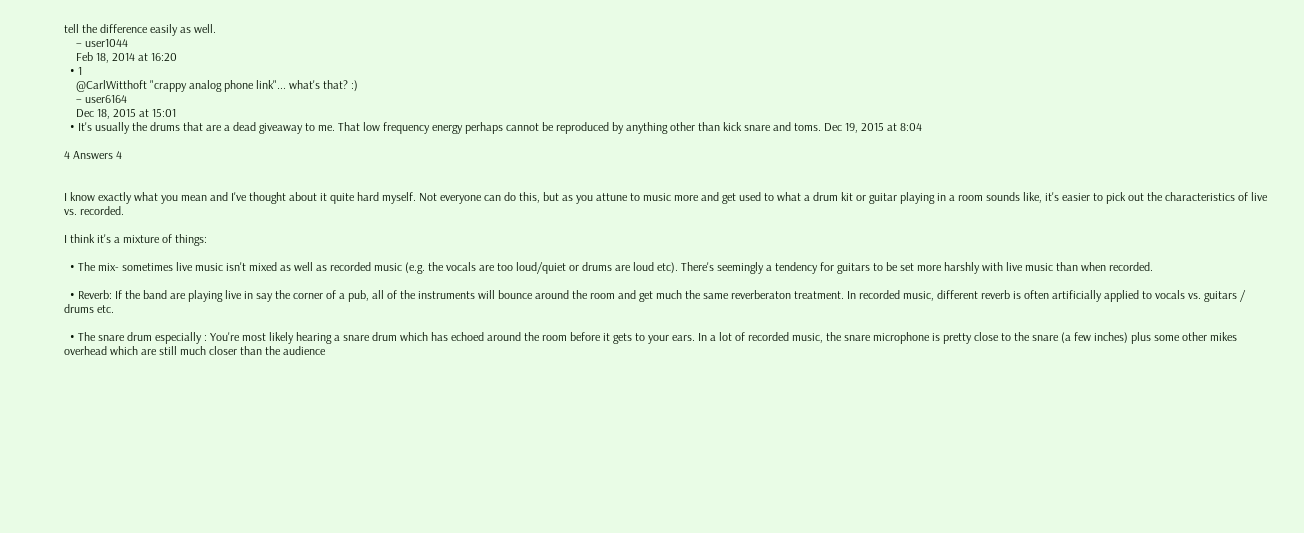tell the difference easily as well.
    – user1044
    Feb 18, 2014 at 16:20
  • 1
    @CarlWitthoft "crappy analog phone link"... what's that? :)
    – user6164
    Dec 18, 2015 at 15:01
  • It's usually the drums that are a dead giveaway to me. That low frequency energy perhaps cannot be reproduced by anything other than kick snare and toms. Dec 19, 2015 at 8:04

4 Answers 4


I know exactly what you mean and I've thought about it quite hard myself. Not everyone can do this, but as you attune to music more and get used to what a drum kit or guitar playing in a room sounds like, it's easier to pick out the characteristics of live vs. recorded.

I think it's a mixture of things:

  • The mix- sometimes live music isn't mixed as well as recorded music (e.g. the vocals are too loud/quiet or drums are loud etc). There's seemingly a tendency for guitars to be set more harshly with live music than when recorded.

  • Reverb: If the band are playing live in say the corner of a pub, all of the instruments will bounce around the room and get much the same reverberaton treatment. In recorded music, different reverb is often artificially applied to vocals vs. guitars / drums etc.

  • The snare drum especially : You're most likely hearing a snare drum which has echoed around the room before it gets to your ears. In a lot of recorded music, the snare microphone is pretty close to the snare (a few inches) plus some other mikes overhead which are still much closer than the audience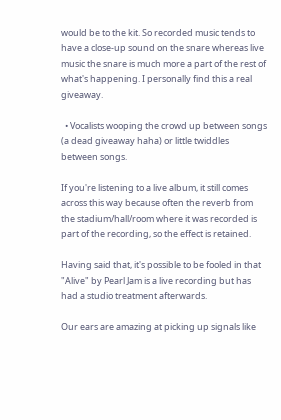would be to the kit. So recorded music tends to have a close-up sound on the snare whereas live music the snare is much more a part of the rest of what's happening. I personally find this a real giveaway.

  • Vocalists wooping the crowd up between songs (a dead giveaway haha) or little twiddles between songs.

If you're listening to a live album, it still comes across this way because often the reverb from the stadium/hall/room where it was recorded is part of the recording, so the effect is retained.

Having said that, it's possible to be fooled in that "Alive" by Pearl Jam is a live recording but has had a studio treatment afterwards.

Our ears are amazing at picking up signals like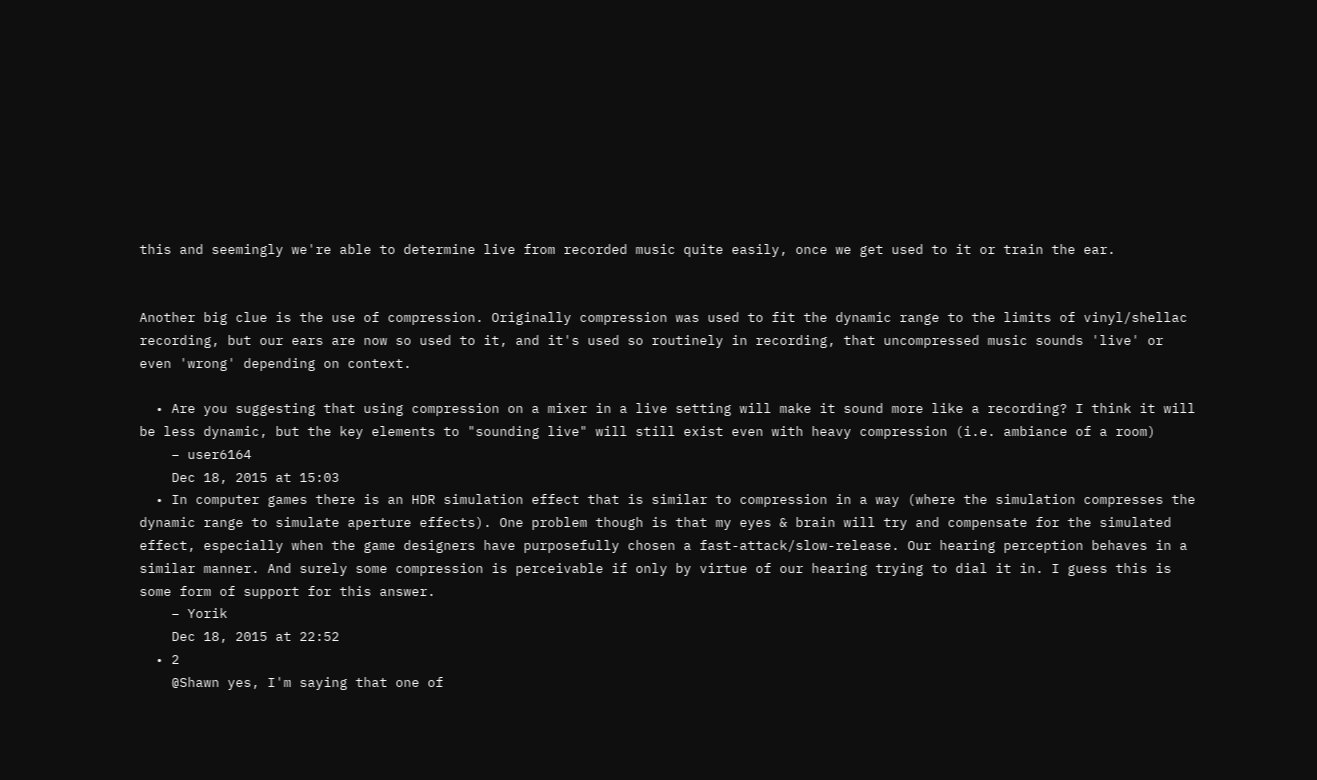this and seemingly we're able to determine live from recorded music quite easily, once we get used to it or train the ear.


Another big clue is the use of compression. Originally compression was used to fit the dynamic range to the limits of vinyl/shellac recording, but our ears are now so used to it, and it's used so routinely in recording, that uncompressed music sounds 'live' or even 'wrong' depending on context.

  • Are you suggesting that using compression on a mixer in a live setting will make it sound more like a recording? I think it will be less dynamic, but the key elements to "sounding live" will still exist even with heavy compression (i.e. ambiance of a room)
    – user6164
    Dec 18, 2015 at 15:03
  • In computer games there is an HDR simulation effect that is similar to compression in a way (where the simulation compresses the dynamic range to simulate aperture effects). One problem though is that my eyes & brain will try and compensate for the simulated effect, especially when the game designers have purposefully chosen a fast-attack/slow-release. Our hearing perception behaves in a similar manner. And surely some compression is perceivable if only by virtue of our hearing trying to dial it in. I guess this is some form of support for this answer.
    – Yorik
    Dec 18, 2015 at 22:52
  • 2
    @Shawn yes, I'm saying that one of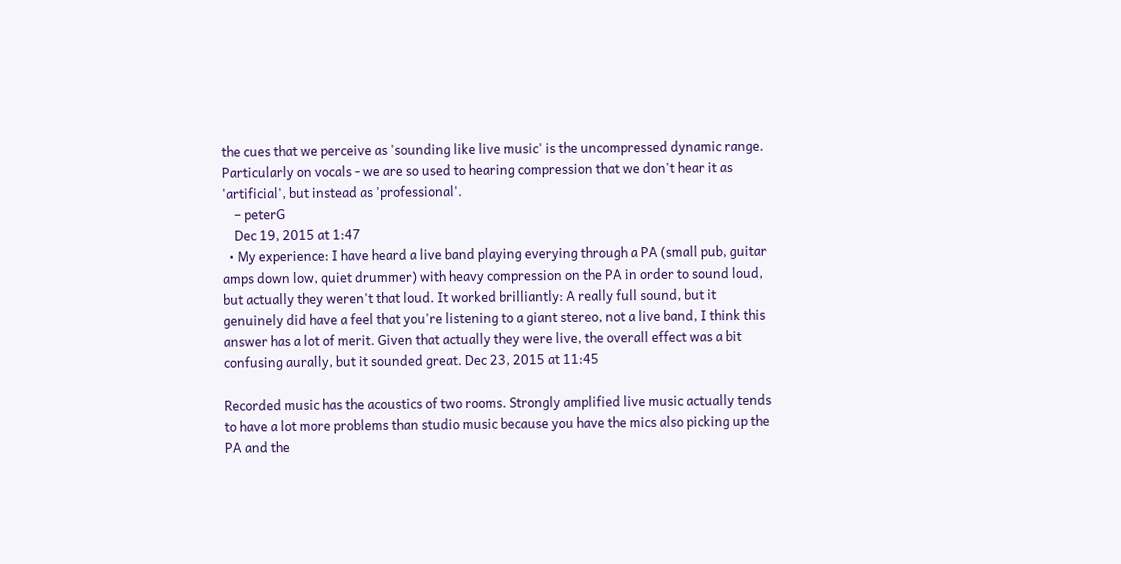the cues that we perceive as 'sounding like live music' is the uncompressed dynamic range. Particularly on vocals - we are so used to hearing compression that we don't hear it as 'artificial', but instead as 'professional'.
    – peterG
    Dec 19, 2015 at 1:47
  • My experience: I have heard a live band playing everying through a PA (small pub, guitar amps down low, quiet drummer) with heavy compression on the PA in order to sound loud, but actually they weren't that loud. It worked brilliantly: A really full sound, but it genuinely did have a feel that you're listening to a giant stereo, not a live band, I think this answer has a lot of merit. Given that actually they were live, the overall effect was a bit confusing aurally, but it sounded great. Dec 23, 2015 at 11:45

Recorded music has the acoustics of two rooms. Strongly amplified live music actually tends to have a lot more problems than studio music because you have the mics also picking up the PA and the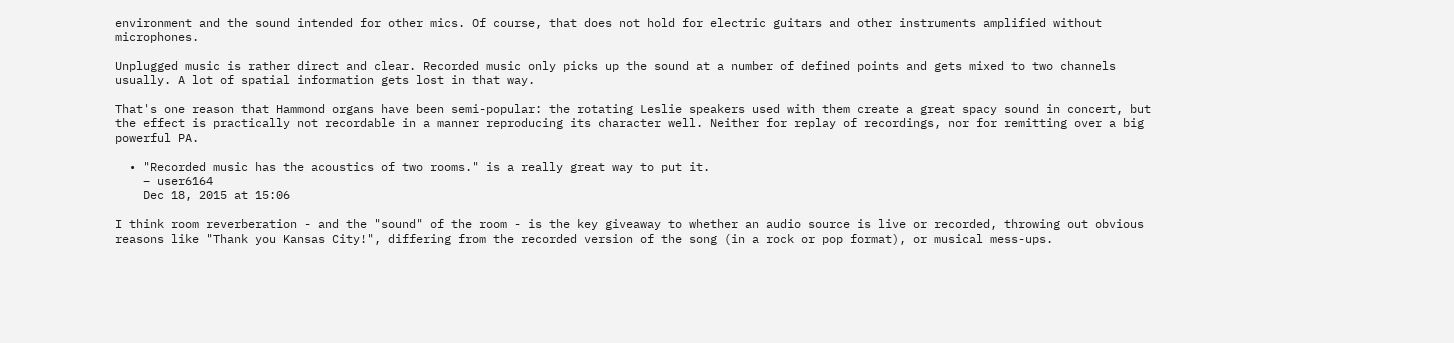environment and the sound intended for other mics. Of course, that does not hold for electric guitars and other instruments amplified without microphones.

Unplugged music is rather direct and clear. Recorded music only picks up the sound at a number of defined points and gets mixed to two channels usually. A lot of spatial information gets lost in that way.

That's one reason that Hammond organs have been semi-popular: the rotating Leslie speakers used with them create a great spacy sound in concert, but the effect is practically not recordable in a manner reproducing its character well. Neither for replay of recordings, nor for remitting over a big powerful PA.

  • "Recorded music has the acoustics of two rooms." is a really great way to put it.
    – user6164
    Dec 18, 2015 at 15:06

I think room reverberation - and the "sound" of the room - is the key giveaway to whether an audio source is live or recorded, throwing out obvious reasons like "Thank you Kansas City!", differing from the recorded version of the song (in a rock or pop format), or musical mess-ups.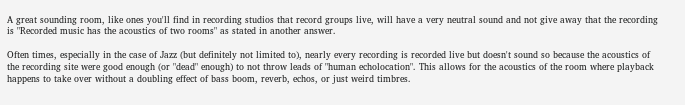A great sounding room, like ones you'll find in recording studios that record groups live, will have a very neutral sound and not give away that the recording is "Recorded music has the acoustics of two rooms" as stated in another answer.

Often times, especially in the case of Jazz (but definitely not limited to), nearly every recording is recorded live but doesn't sound so because the acoustics of the recording site were good enough (or "dead" enough) to not throw leads of "human echolocation". This allows for the acoustics of the room where playback happens to take over without a doubling effect of bass boom, reverb, echos, or just weird timbres.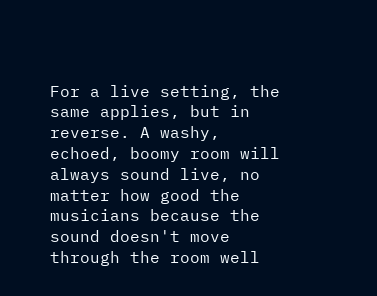For a live setting, the same applies, but in reverse. A washy, echoed, boomy room will always sound live, no matter how good the musicians because the sound doesn't move through the room well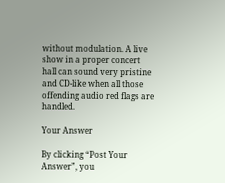without modulation. A live show in a proper concert hall can sound very pristine and CD-like when all those offending audio red flags are handled.

Your Answer

By clicking “Post Your Answer”, you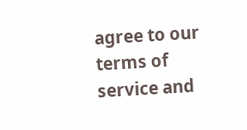agree to our terms of service and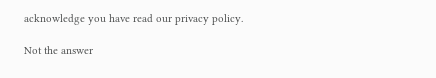acknowledge you have read our privacy policy.

Not the answer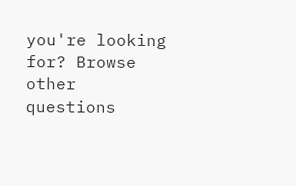you're looking for? Browse other questions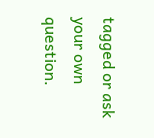tagged or ask your own question.